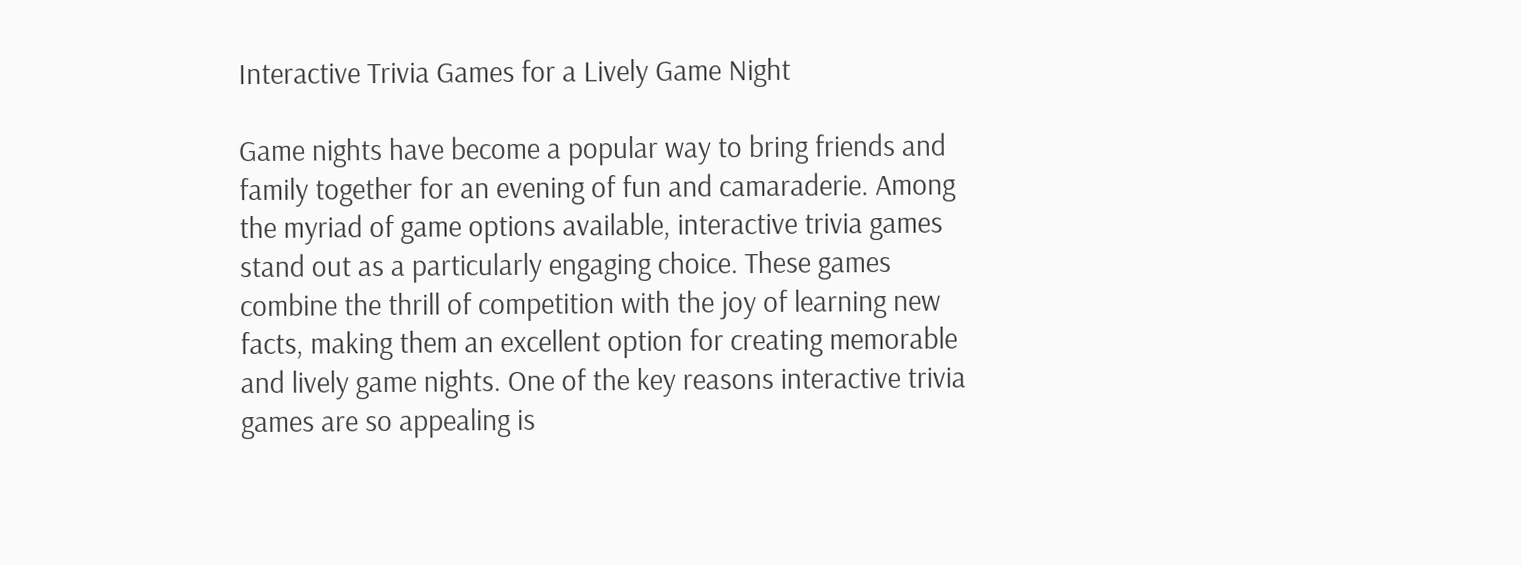Interactive Trivia Games for a Lively Game Night

Game nights have become a popular way to bring friends and family together for an evening of fun and camaraderie. Among the myriad of game options available, interactive trivia games stand out as a particularly engaging choice. These games combine the thrill of competition with the joy of learning new facts, making them an excellent option for creating memorable and lively game nights. One of the key reasons interactive trivia games are so appealing is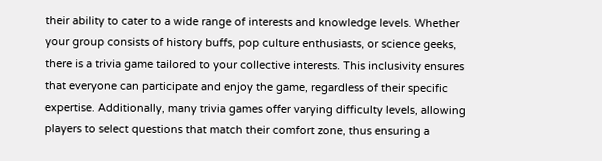their ability to cater to a wide range of interests and knowledge levels. Whether your group consists of history buffs, pop culture enthusiasts, or science geeks, there is a trivia game tailored to your collective interests. This inclusivity ensures that everyone can participate and enjoy the game, regardless of their specific expertise. Additionally, many trivia games offer varying difficulty levels, allowing players to select questions that match their comfort zone, thus ensuring a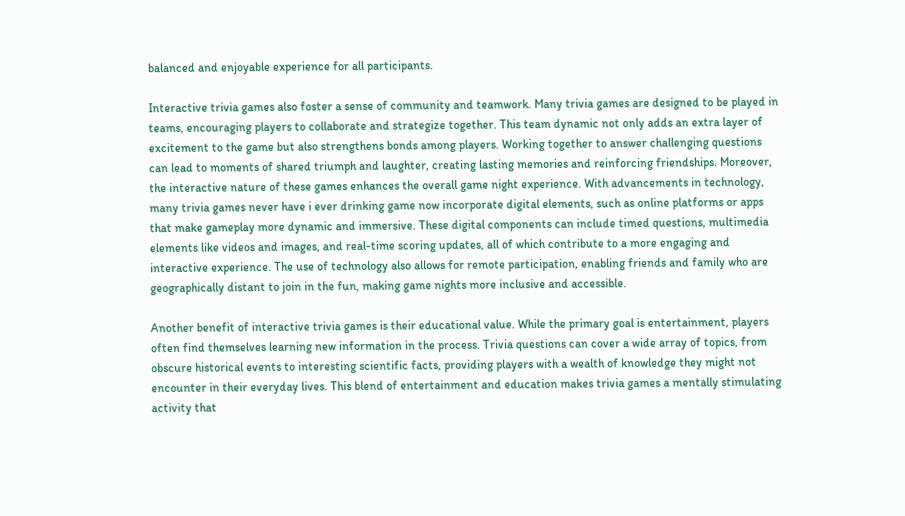balanced and enjoyable experience for all participants.

Interactive trivia games also foster a sense of community and teamwork. Many trivia games are designed to be played in teams, encouraging players to collaborate and strategize together. This team dynamic not only adds an extra layer of excitement to the game but also strengthens bonds among players. Working together to answer challenging questions can lead to moments of shared triumph and laughter, creating lasting memories and reinforcing friendships. Moreover, the interactive nature of these games enhances the overall game night experience. With advancements in technology, many trivia games never have i ever drinking game now incorporate digital elements, such as online platforms or apps that make gameplay more dynamic and immersive. These digital components can include timed questions, multimedia elements like videos and images, and real-time scoring updates, all of which contribute to a more engaging and interactive experience. The use of technology also allows for remote participation, enabling friends and family who are geographically distant to join in the fun, making game nights more inclusive and accessible.

Another benefit of interactive trivia games is their educational value. While the primary goal is entertainment, players often find themselves learning new information in the process. Trivia questions can cover a wide array of topics, from obscure historical events to interesting scientific facts, providing players with a wealth of knowledge they might not encounter in their everyday lives. This blend of entertainment and education makes trivia games a mentally stimulating activity that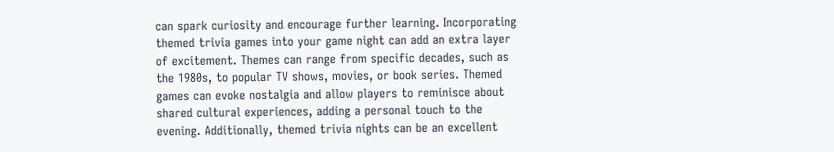can spark curiosity and encourage further learning. Incorporating themed trivia games into your game night can add an extra layer of excitement. Themes can range from specific decades, such as the 1980s, to popular TV shows, movies, or book series. Themed games can evoke nostalgia and allow players to reminisce about shared cultural experiences, adding a personal touch to the evening. Additionally, themed trivia nights can be an excellent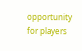opportunity for players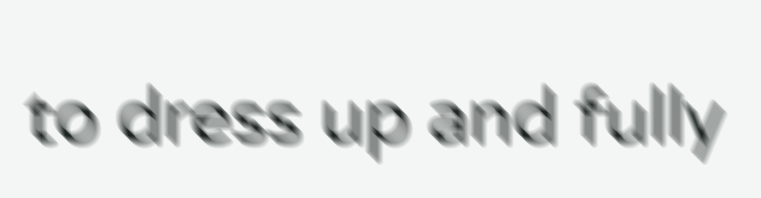to dress up and fully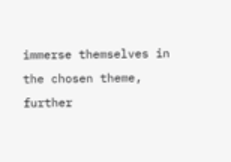immerse themselves in the chosen theme, further